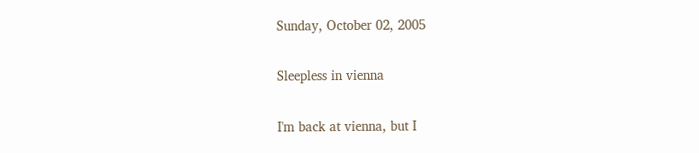Sunday, October 02, 2005

Sleepless in vienna

I'm back at vienna, but I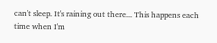can't sleep. It's raining out there... This happens each time when I'm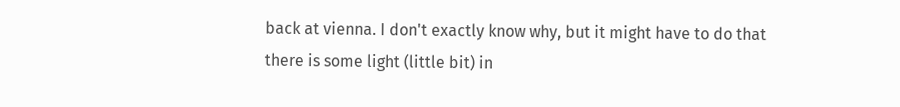back at vienna. I don't exactly know why, but it might have to do that there is some light (little bit) in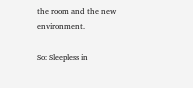the room and the new environment.

So: Sleepless in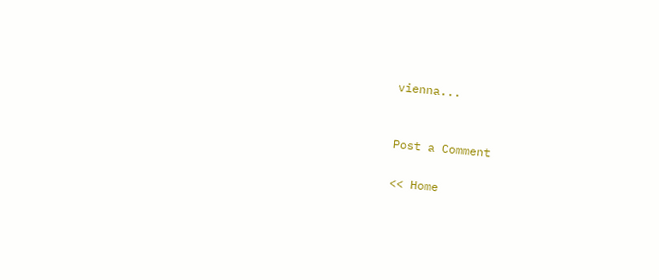vienna...


Post a Comment

<< Home